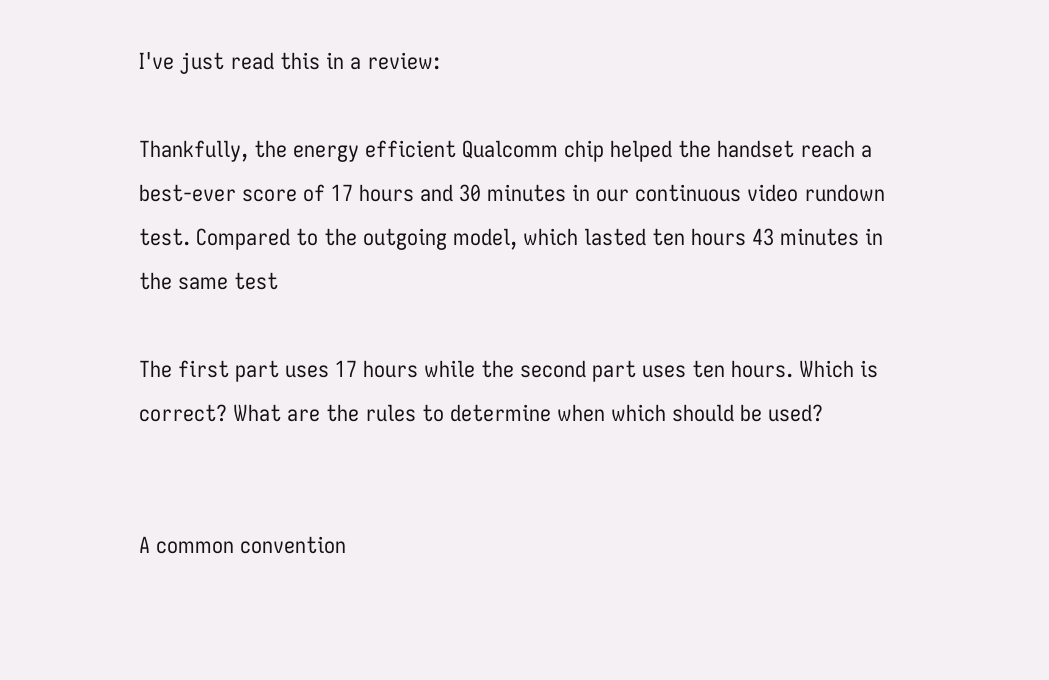I've just read this in a review:

Thankfully, the energy efficient Qualcomm chip helped the handset reach a best-ever score of 17 hours and 30 minutes in our continuous video rundown test. Compared to the outgoing model, which lasted ten hours 43 minutes in the same test

The first part uses 17 hours while the second part uses ten hours. Which is correct? What are the rules to determine when which should be used?


A common convention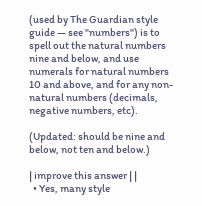(used by The Guardian style guide — see "numbers") is to spell out the natural numbers nine and below, and use numerals for natural numbers 10 and above, and for any non-natural numbers (decimals, negative numbers, etc).

(Updated: should be nine and below, not ten and below.)

| improve this answer | |
  • Yes, many style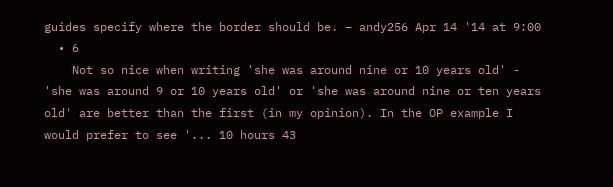guides specify where the border should be. – andy256 Apr 14 '14 at 9:00
  • 6
    Not so nice when writing 'she was around nine or 10 years old' - 'she was around 9 or 10 years old' or 'she was around nine or ten years old' are better than the first (in my opinion). In the OP example I would prefer to see '... 10 hours 43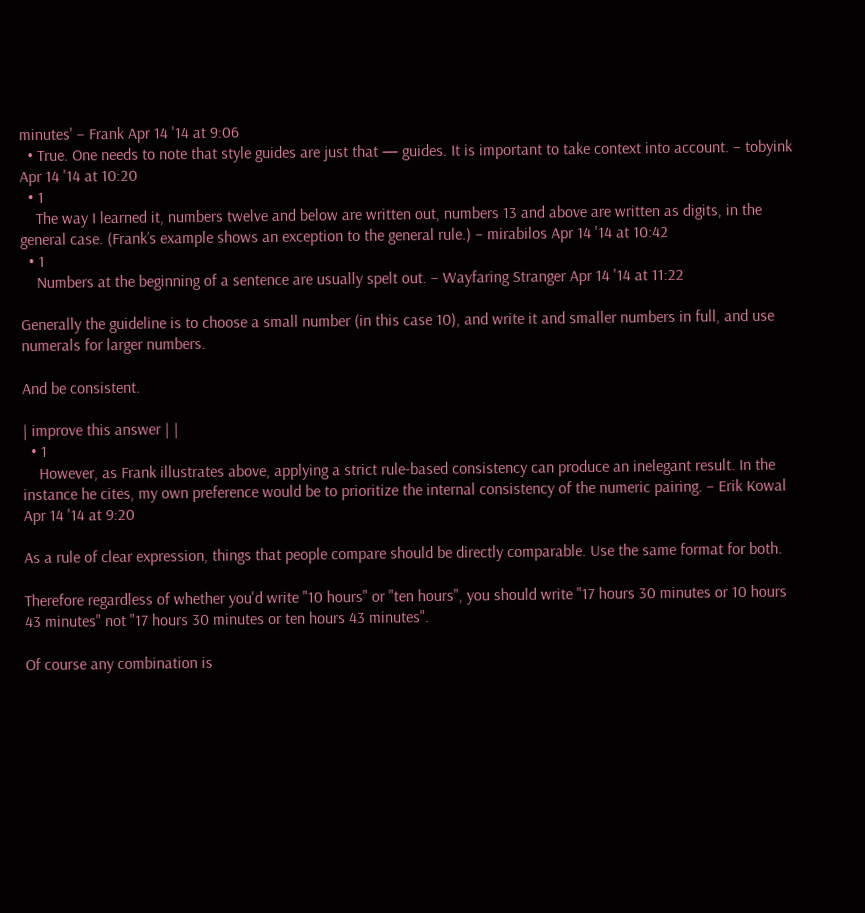minutes' – Frank Apr 14 '14 at 9:06
  • True. One needs to note that style guides are just that — guides. It is important to take context into account. – tobyink Apr 14 '14 at 10:20
  • 1
    The way I learned it, numbers twelve and below are written out, numbers 13 and above are written as digits, in the general case. (Frank’s example shows an exception to the general rule.) – mirabilos Apr 14 '14 at 10:42
  • 1
    Numbers at the beginning of a sentence are usually spelt out. – Wayfaring Stranger Apr 14 '14 at 11:22

Generally the guideline is to choose a small number (in this case 10), and write it and smaller numbers in full, and use numerals for larger numbers.

And be consistent.

| improve this answer | |
  • 1
    However, as Frank illustrates above, applying a strict rule-based consistency can produce an inelegant result. In the instance he cites, my own preference would be to prioritize the internal consistency of the numeric pairing. – Erik Kowal Apr 14 '14 at 9:20

As a rule of clear expression, things that people compare should be directly comparable. Use the same format for both.

Therefore regardless of whether you'd write "10 hours" or "ten hours", you should write "17 hours 30 minutes or 10 hours 43 minutes" not "17 hours 30 minutes or ten hours 43 minutes".

Of course any combination is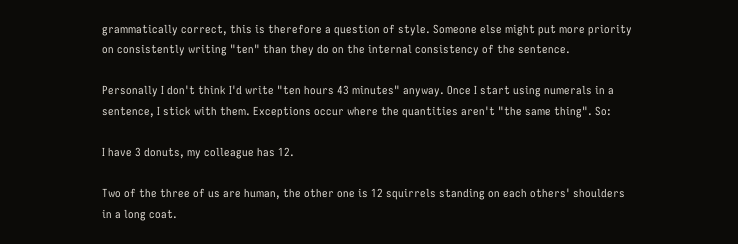grammatically correct, this is therefore a question of style. Someone else might put more priority on consistently writing "ten" than they do on the internal consistency of the sentence.

Personally I don't think I'd write "ten hours 43 minutes" anyway. Once I start using numerals in a sentence, I stick with them. Exceptions occur where the quantities aren't "the same thing". So:

I have 3 donuts, my colleague has 12.

Two of the three of us are human, the other one is 12 squirrels standing on each others' shoulders in a long coat.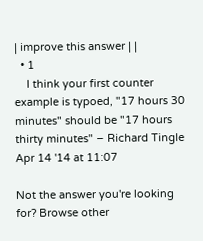| improve this answer | |
  • 1
    I think your first counter example is typoed, "17 hours 30 minutes" should be "17 hours thirty minutes" – Richard Tingle Apr 14 '14 at 11:07

Not the answer you're looking for? Browse other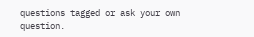questions tagged or ask your own question.